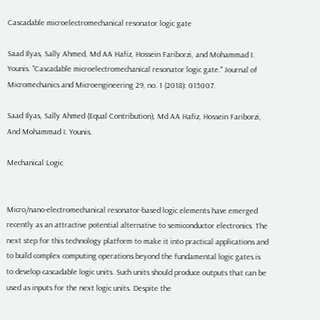Cascadable microelectromechanical resonator logic gate

Saad Ilyas, Sally Ahmed, Md AA Hafiz, Hossein Fariborzi, and Mohammad I. Younis. "Cascadable microelectromechanical resonator logic gate." Journal of Micromechanics and Microengineering 29, no. 1 (2018): 015007.

Saad Ilyas, Sally Ahmed (Equal Contribution), Md AA Hafiz, Hossein Fariborzi, And Mohammad I. Younis.

Mechanical Logic


Micro/nano-electromechanical resonator-based logic elements have emerged recently as an attractive potential alternative to semiconductor electronics. The next step for this technology platform to make it into practical applications and to build complex computing operations beyond the fundamental logic gates is to develop cascadable logic units. Such units should produce outputs that can be used as inputs for the next logic units. Despite the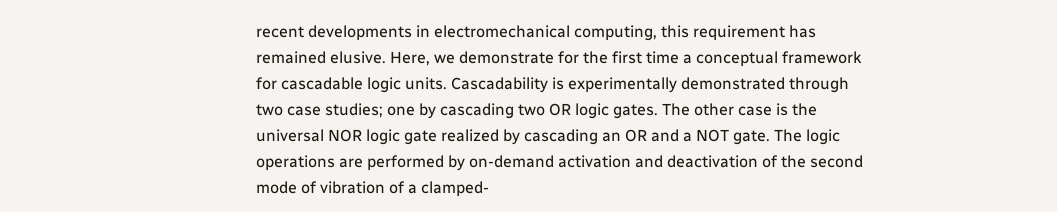recent developments in electromechanical computing, this requirement has remained elusive. Here, we demonstrate for the first time a conceptual framework for cascadable logic units. Cascadability is experimentally demonstrated through two case studies; one by cascading two OR logic gates. The other case is the universal NOR logic gate realized by cascading an OR and a NOT gate. The logic operations are performed by on-demand activation and deactivation of the second mode of vibration of a clamped-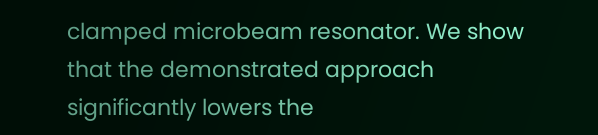clamped microbeam resonator. We show that the demonstrated approach significantly lowers the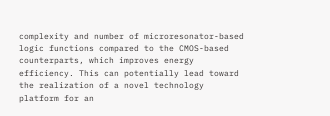complexity and number of microresonator-based logic functions compared to the CMOS-based counterparts, which improves energy efficiency. This can potentially lead toward the realization of a novel technology platform for an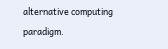alternative computing paradigm.